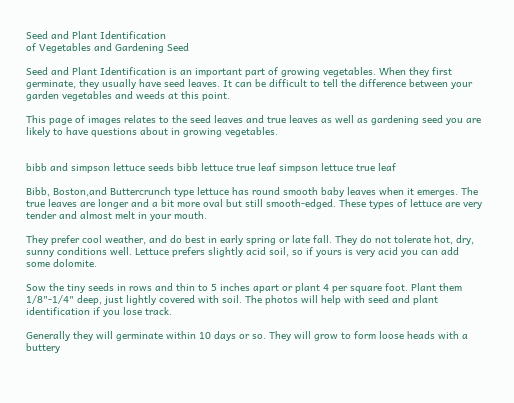Seed and Plant Identification
of Vegetables and Gardening Seed

Seed and Plant Identification is an important part of growing vegetables. When they first germinate, they usually have seed leaves. It can be difficult to tell the difference between your garden vegetables and weeds at this point.

This page of images relates to the seed leaves and true leaves as well as gardening seed you are likely to have questions about in growing vegetables.


bibb and simpson lettuce seeds bibb lettuce true leaf simpson lettuce true leaf

Bibb, Boston,and Buttercrunch type lettuce has round smooth baby leaves when it emerges. The true leaves are longer and a bit more oval but still smooth-edged. These types of lettuce are very tender and almost melt in your mouth.

They prefer cool weather, and do best in early spring or late fall. They do not tolerate hot, dry, sunny conditions well. Lettuce prefers slightly acid soil, so if yours is very acid you can add some dolomite.

Sow the tiny seeds in rows and thin to 5 inches apart or plant 4 per square foot. Plant them 1/8"-1/4" deep, just lightly covered with soil. The photos will help with seed and plant identification if you lose track.

Generally they will germinate within 10 days or so. They will grow to form loose heads with a buttery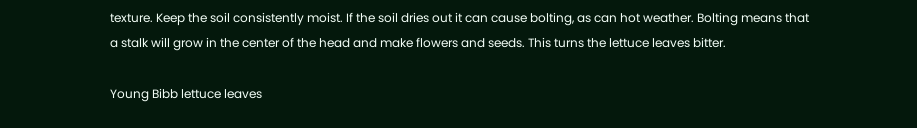texture. Keep the soil consistently moist. If the soil dries out it can cause bolting, as can hot weather. Bolting means that a stalk will grow in the center of the head and make flowers and seeds. This turns the lettuce leaves bitter.

Young Bibb lettuce leaves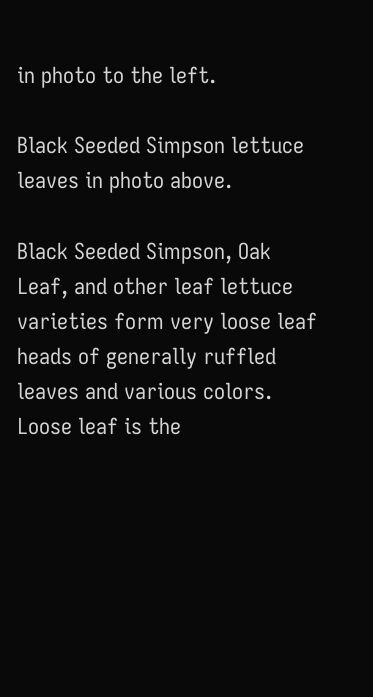in photo to the left.

Black Seeded Simpson lettuce leaves in photo above.

Black Seeded Simpson, Oak Leaf, and other leaf lettuce varieties form very loose leaf heads of generally ruffled leaves and various colors. Loose leaf is the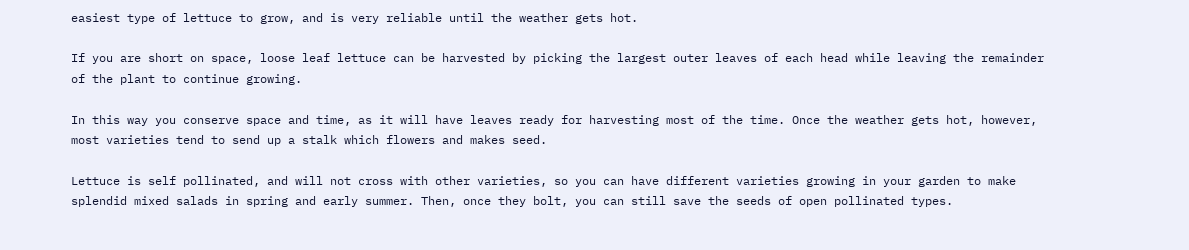easiest type of lettuce to grow, and is very reliable until the weather gets hot.

If you are short on space, loose leaf lettuce can be harvested by picking the largest outer leaves of each head while leaving the remainder of the plant to continue growing.

In this way you conserve space and time, as it will have leaves ready for harvesting most of the time. Once the weather gets hot, however, most varieties tend to send up a stalk which flowers and makes seed.

Lettuce is self pollinated, and will not cross with other varieties, so you can have different varieties growing in your garden to make splendid mixed salads in spring and early summer. Then, once they bolt, you can still save the seeds of open pollinated types.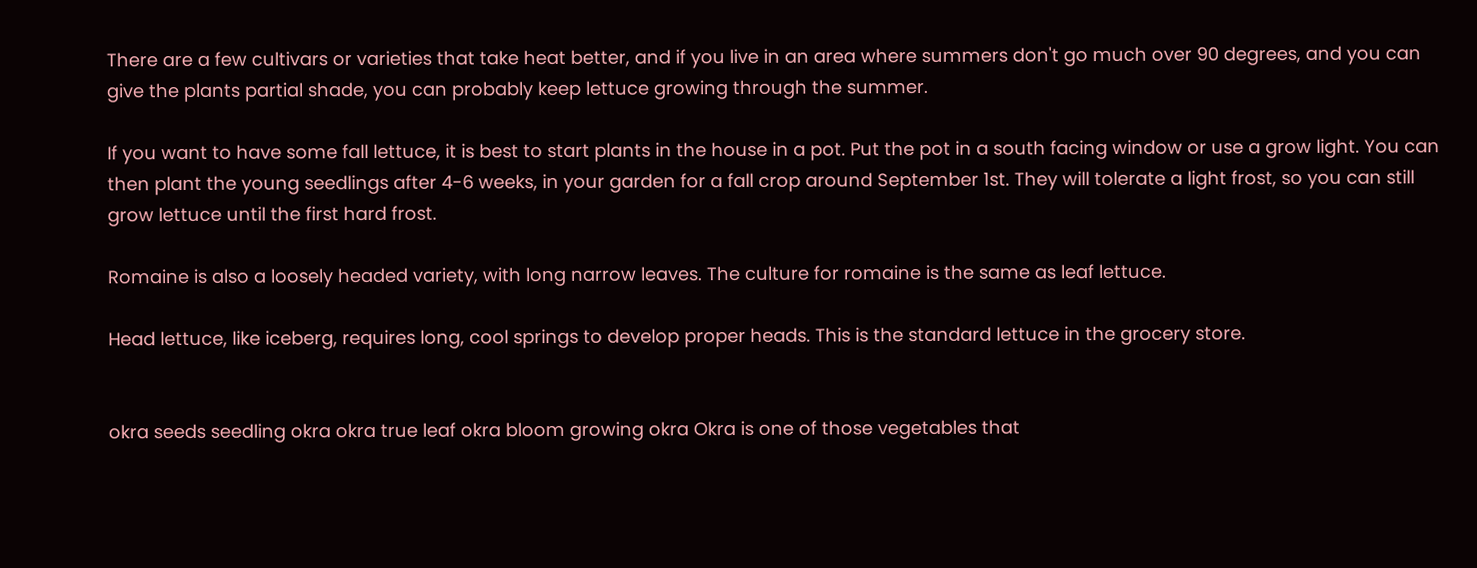There are a few cultivars or varieties that take heat better, and if you live in an area where summers don't go much over 90 degrees, and you can give the plants partial shade, you can probably keep lettuce growing through the summer.

If you want to have some fall lettuce, it is best to start plants in the house in a pot. Put the pot in a south facing window or use a grow light. You can then plant the young seedlings after 4-6 weeks, in your garden for a fall crop around September 1st. They will tolerate a light frost, so you can still grow lettuce until the first hard frost.

Romaine is also a loosely headed variety, with long narrow leaves. The culture for romaine is the same as leaf lettuce.

Head lettuce, like iceberg, requires long, cool springs to develop proper heads. This is the standard lettuce in the grocery store.


okra seeds seedling okra okra true leaf okra bloom growing okra Okra is one of those vegetables that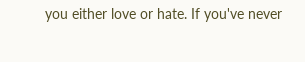you either love or hate. If you've never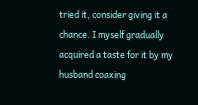tried it, consider giving it a chance. I myself gradually acquired a taste for it by my husband coaxing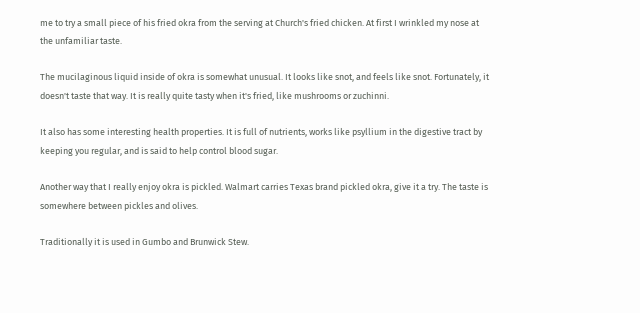me to try a small piece of his fried okra from the serving at Church's fried chicken. At first I wrinkled my nose at the unfamiliar taste.

The mucilaginous liquid inside of okra is somewhat unusual. It looks like snot, and feels like snot. Fortunately, it doesn't taste that way. It is really quite tasty when it's fried, like mushrooms or zuchinni.

It also has some interesting health properties. It is full of nutrients, works like psyllium in the digestive tract by keeping you regular, and is said to help control blood sugar.

Another way that I really enjoy okra is pickled. Walmart carries Texas brand pickled okra, give it a try. The taste is somewhere between pickles and olives.

Traditionally it is used in Gumbo and Brunwick Stew.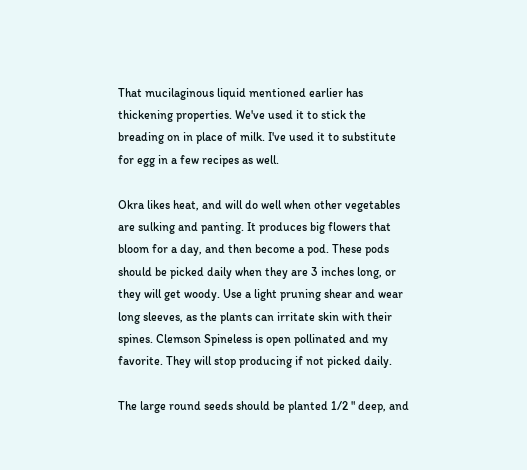That mucilaginous liquid mentioned earlier has thickening properties. We've used it to stick the breading on in place of milk. I've used it to substitute for egg in a few recipes as well.

Okra likes heat, and will do well when other vegetables are sulking and panting. It produces big flowers that bloom for a day, and then become a pod. These pods should be picked daily when they are 3 inches long, or they will get woody. Use a light pruning shear and wear long sleeves, as the plants can irritate skin with their spines. Clemson Spineless is open pollinated and my favorite. They will stop producing if not picked daily.

The large round seeds should be planted 1/2 " deep, and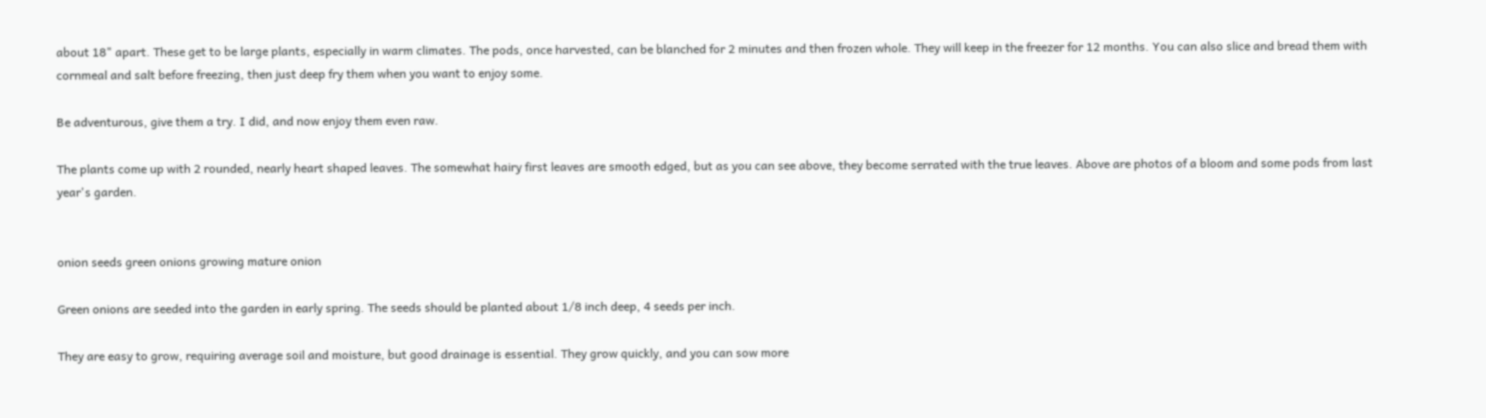about 18" apart. These get to be large plants, especially in warm climates. The pods, once harvested, can be blanched for 2 minutes and then frozen whole. They will keep in the freezer for 12 months. You can also slice and bread them with cornmeal and salt before freezing, then just deep fry them when you want to enjoy some.

Be adventurous, give them a try. I did, and now enjoy them even raw.

The plants come up with 2 rounded, nearly heart shaped leaves. The somewhat hairy first leaves are smooth edged, but as you can see above, they become serrated with the true leaves. Above are photos of a bloom and some pods from last year's garden.


onion seeds green onions growing mature onion

Green onions are seeded into the garden in early spring. The seeds should be planted about 1/8 inch deep, 4 seeds per inch.

They are easy to grow, requiring average soil and moisture, but good drainage is essential. They grow quickly, and you can sow more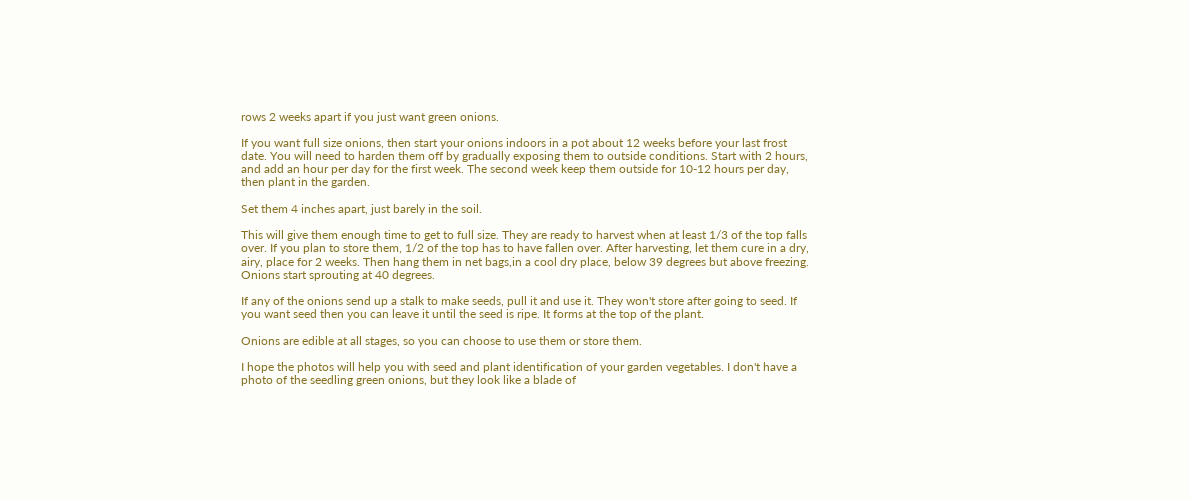rows 2 weeks apart if you just want green onions.

If you want full size onions, then start your onions indoors in a pot about 12 weeks before your last frost date. You will need to harden them off by gradually exposing them to outside conditions. Start with 2 hours, and add an hour per day for the first week. The second week keep them outside for 10-12 hours per day, then plant in the garden.

Set them 4 inches apart, just barely in the soil.

This will give them enough time to get to full size. They are ready to harvest when at least 1/3 of the top falls over. If you plan to store them, 1/2 of the top has to have fallen over. After harvesting, let them cure in a dry, airy, place for 2 weeks. Then hang them in net bags,in a cool dry place, below 39 degrees but above freezing. Onions start sprouting at 40 degrees.

If any of the onions send up a stalk to make seeds, pull it and use it. They won't store after going to seed. If you want seed then you can leave it until the seed is ripe. It forms at the top of the plant.

Onions are edible at all stages, so you can choose to use them or store them.

I hope the photos will help you with seed and plant identification of your garden vegetables. I don't have a photo of the seedling green onions, but they look like a blade of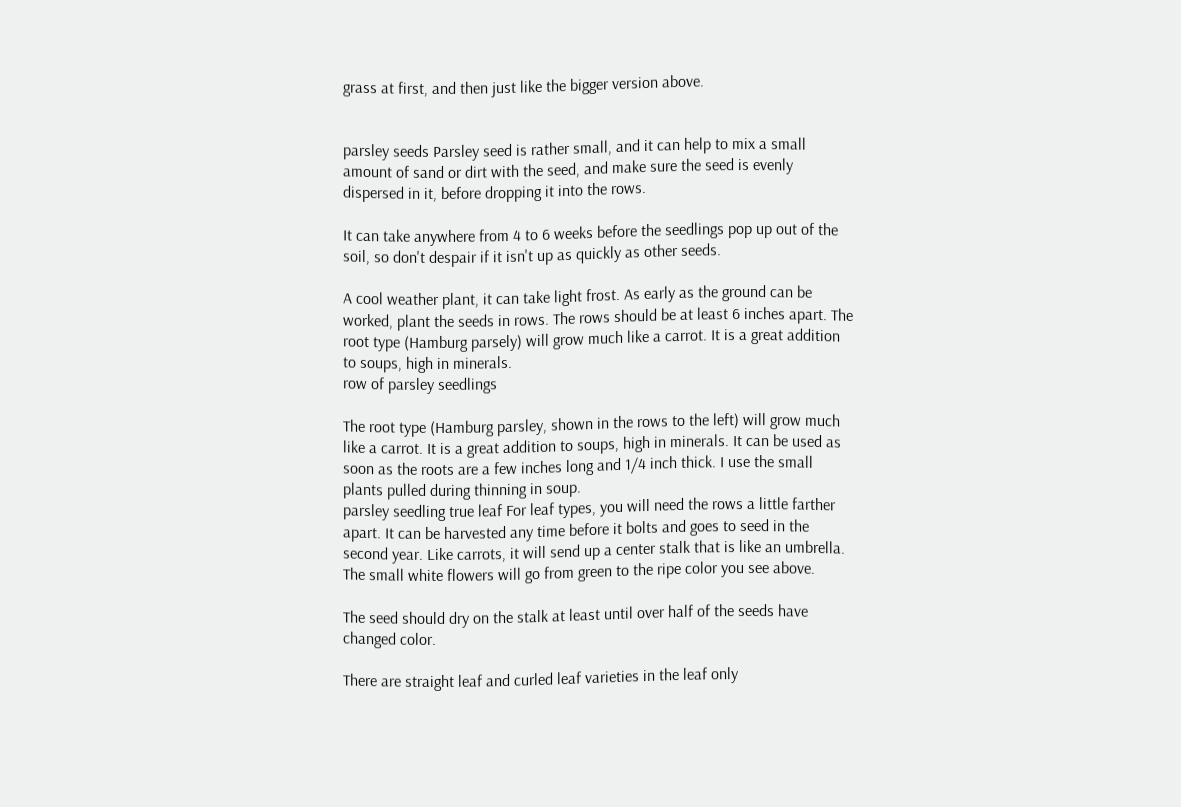grass at first, and then just like the bigger version above.


parsley seeds Parsley seed is rather small, and it can help to mix a small amount of sand or dirt with the seed, and make sure the seed is evenly dispersed in it, before dropping it into the rows.

It can take anywhere from 4 to 6 weeks before the seedlings pop up out of the soil, so don't despair if it isn't up as quickly as other seeds.

A cool weather plant, it can take light frost. As early as the ground can be worked, plant the seeds in rows. The rows should be at least 6 inches apart. The root type (Hamburg parsely) will grow much like a carrot. It is a great addition to soups, high in minerals.
row of parsley seedlings

The root type (Hamburg parsley, shown in the rows to the left) will grow much like a carrot. It is a great addition to soups, high in minerals. It can be used as soon as the roots are a few inches long and 1/4 inch thick. I use the small plants pulled during thinning in soup.
parsley seedling true leaf For leaf types, you will need the rows a little farther apart. It can be harvested any time before it bolts and goes to seed in the second year. Like carrots, it will send up a center stalk that is like an umbrella. The small white flowers will go from green to the ripe color you see above.

The seed should dry on the stalk at least until over half of the seeds have changed color.

There are straight leaf and curled leaf varieties in the leaf only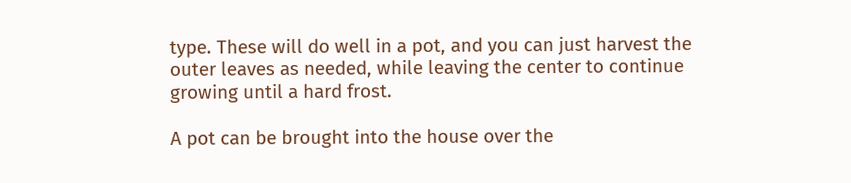type. These will do well in a pot, and you can just harvest the outer leaves as needed, while leaving the center to continue growing until a hard frost.

A pot can be brought into the house over the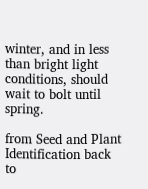winter, and in less than bright light conditions, should wait to bolt until spring.

from Seed and Plant Identification back to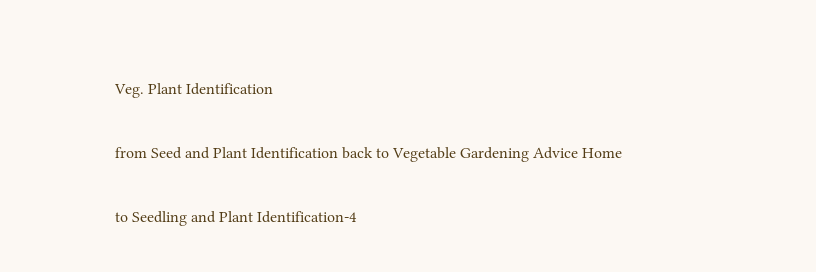Veg. Plant Identification

from Seed and Plant Identification back to Vegetable Gardening Advice Home

to Seedling and Plant Identification-4